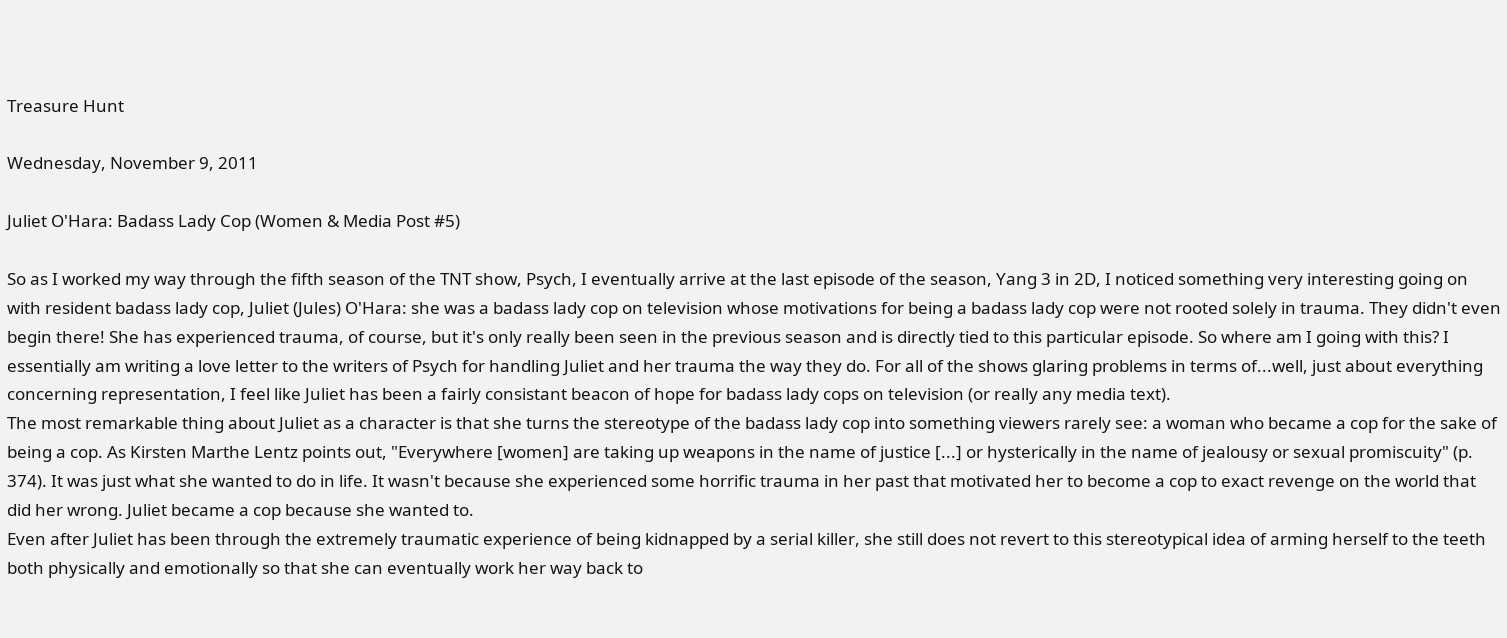Treasure Hunt

Wednesday, November 9, 2011

Juliet O'Hara: Badass Lady Cop (Women & Media Post #5)

So as I worked my way through the fifth season of the TNT show, Psych, I eventually arrive at the last episode of the season, Yang 3 in 2D, I noticed something very interesting going on with resident badass lady cop, Juliet (Jules) O'Hara: she was a badass lady cop on television whose motivations for being a badass lady cop were not rooted solely in trauma. They didn't even begin there! She has experienced trauma, of course, but it's only really been seen in the previous season and is directly tied to this particular episode. So where am I going with this? I essentially am writing a love letter to the writers of Psych for handling Juliet and her trauma the way they do. For all of the shows glaring problems in terms of...well, just about everything concerning representation, I feel like Juliet has been a fairly consistant beacon of hope for badass lady cops on television (or really any media text).
The most remarkable thing about Juliet as a character is that she turns the stereotype of the badass lady cop into something viewers rarely see: a woman who became a cop for the sake of being a cop. As Kirsten Marthe Lentz points out, "Everywhere [women] are taking up weapons in the name of justice [...] or hysterically in the name of jealousy or sexual promiscuity" (p. 374). It was just what she wanted to do in life. It wasn't because she experienced some horrific trauma in her past that motivated her to become a cop to exact revenge on the world that did her wrong. Juliet became a cop because she wanted to.
Even after Juliet has been through the extremely traumatic experience of being kidnapped by a serial killer, she still does not revert to this stereotypical idea of arming herself to the teeth both physically and emotionally so that she can eventually work her way back to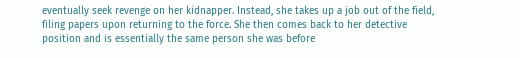eventually seek revenge on her kidnapper. Instead, she takes up a job out of the field, filing papers upon returning to the force. She then comes back to her detective position and is essentially the same person she was before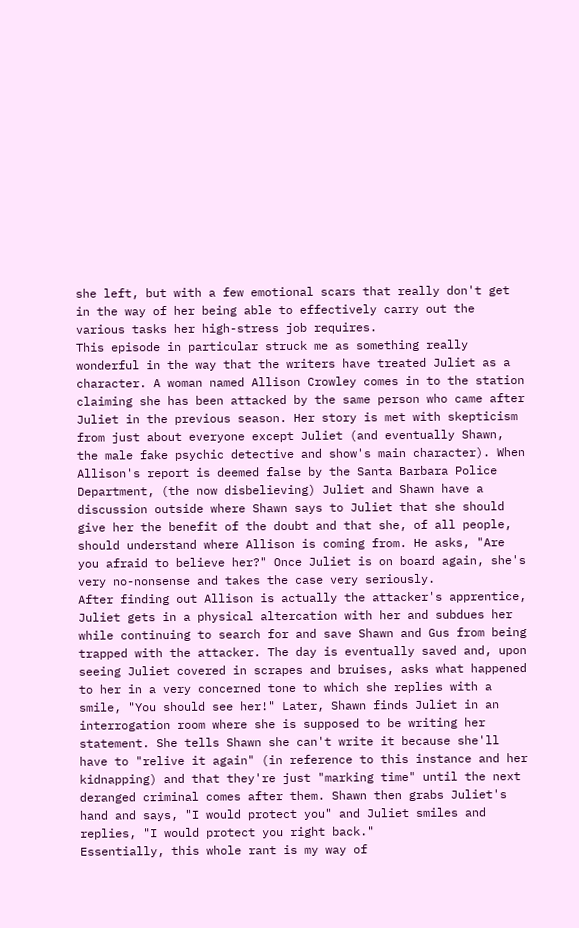she left, but with a few emotional scars that really don't get in the way of her being able to effectively carry out the various tasks her high-stress job requires.
This episode in particular struck me as something really wonderful in the way that the writers have treated Juliet as a character. A woman named Allison Crowley comes in to the station claiming she has been attacked by the same person who came after Juliet in the previous season. Her story is met with skepticism from just about everyone except Juliet (and eventually Shawn, the male fake psychic detective and show's main character). When Allison's report is deemed false by the Santa Barbara Police Department, (the now disbelieving) Juliet and Shawn have a discussion outside where Shawn says to Juliet that she should give her the benefit of the doubt and that she, of all people, should understand where Allison is coming from. He asks, "Are you afraid to believe her?" Once Juliet is on board again, she's very no-nonsense and takes the case very seriously.
After finding out Allison is actually the attacker's apprentice, Juliet gets in a physical altercation with her and subdues her while continuing to search for and save Shawn and Gus from being trapped with the attacker. The day is eventually saved and, upon seeing Juliet covered in scrapes and bruises, asks what happened to her in a very concerned tone to which she replies with a smile, "You should see her!" Later, Shawn finds Juliet in an interrogation room where she is supposed to be writing her statement. She tells Shawn she can't write it because she'll have to "relive it again" (in reference to this instance and her kidnapping) and that they're just "marking time" until the next deranged criminal comes after them. Shawn then grabs Juliet's hand and says, "I would protect you" and Juliet smiles and replies, "I would protect you right back."
Essentially, this whole rant is my way of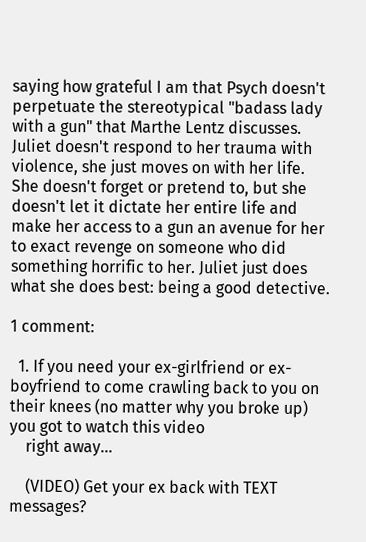saying how grateful I am that Psych doesn't perpetuate the stereotypical "badass lady with a gun" that Marthe Lentz discusses. Juliet doesn't respond to her trauma with violence, she just moves on with her life. She doesn't forget or pretend to, but she doesn't let it dictate her entire life and make her access to a gun an avenue for her to exact revenge on someone who did something horrific to her. Juliet just does what she does best: being a good detective.

1 comment:

  1. If you need your ex-girlfriend or ex-boyfriend to come crawling back to you on their knees (no matter why you broke up) you got to watch this video
    right away...

    (VIDEO) Get your ex back with TEXT messages?